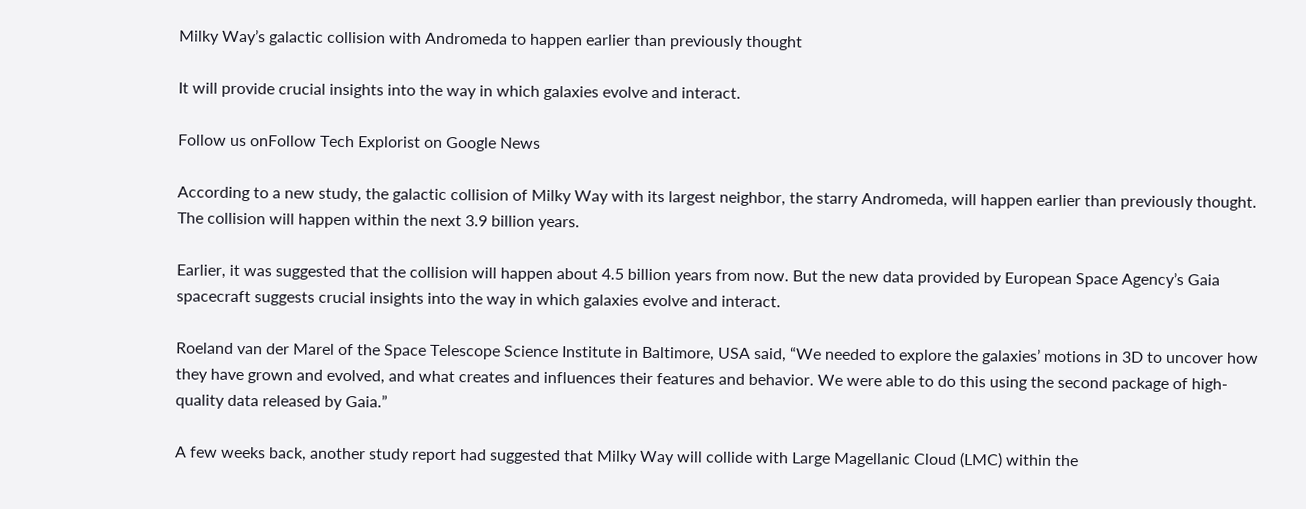Milky Way’s galactic collision with Andromeda to happen earlier than previously thought

It will provide crucial insights into the way in which galaxies evolve and interact.

Follow us onFollow Tech Explorist on Google News

According to a new study, the galactic collision of Milky Way with its largest neighbor, the starry Andromeda, will happen earlier than previously thought. The collision will happen within the next 3.9 billion years.

Earlier, it was suggested that the collision will happen about 4.5 billion years from now. But the new data provided by European Space Agency’s Gaia spacecraft suggests crucial insights into the way in which galaxies evolve and interact.

Roeland van der Marel of the Space Telescope Science Institute in Baltimore, USA said, “We needed to explore the galaxies’ motions in 3D to uncover how they have grown and evolved, and what creates and influences their features and behavior. We were able to do this using the second package of high-quality data released by Gaia.”

A few weeks back, another study report had suggested that Milky Way will collide with Large Magellanic Cloud (LMC) within the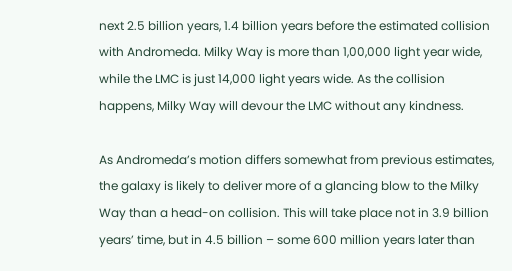next 2.5 billion years, 1.4 billion years before the estimated collision with Andromeda. Milky Way is more than 1,00,000 light year wide, while the LMC is just 14,000 light years wide. As the collision happens, Milky Way will devour the LMC without any kindness.

As Andromeda’s motion differs somewhat from previous estimates, the galaxy is likely to deliver more of a glancing blow to the Milky Way than a head-on collision. This will take place not in 3.9 billion years’ time, but in 4.5 billion – some 600 million years later than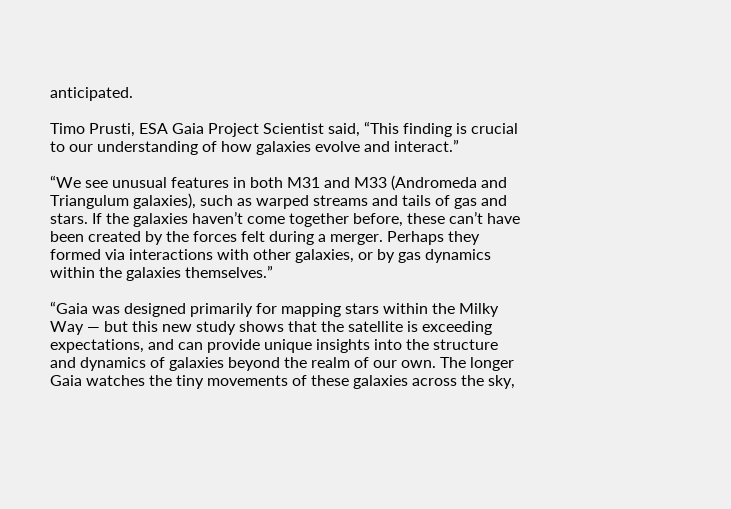anticipated.

Timo Prusti, ESA Gaia Project Scientist said, “This finding is crucial to our understanding of how galaxies evolve and interact.”

“We see unusual features in both M31 and M33 (Andromeda and Triangulum galaxies), such as warped streams and tails of gas and stars. If the galaxies haven’t come together before, these can’t have been created by the forces felt during a merger. Perhaps they formed via interactions with other galaxies, or by gas dynamics within the galaxies themselves.”

“Gaia was designed primarily for mapping stars within the Milky Way — but this new study shows that the satellite is exceeding expectations, and can provide unique insights into the structure and dynamics of galaxies beyond the realm of our own. The longer Gaia watches the tiny movements of these galaxies across the sky,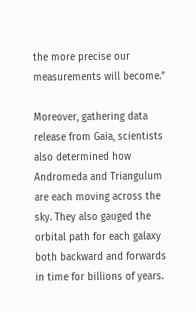the more precise our measurements will become.”

Moreover, gathering data release from Gaia, scientists also determined how Andromeda and Triangulum are each moving across the sky. They also gauged the orbital path for each galaxy both backward and forwards in time for billions of years.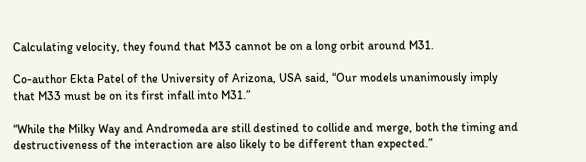Calculating velocity, they found that M33 cannot be on a long orbit around M31.

Co-author Ekta Patel of the University of Arizona, USA said, “Our models unanimously imply that M33 must be on its first infall into M31.”

“While the Milky Way and Andromeda are still destined to collide and merge, both the timing and destructiveness of the interaction are also likely to be different than expected.”